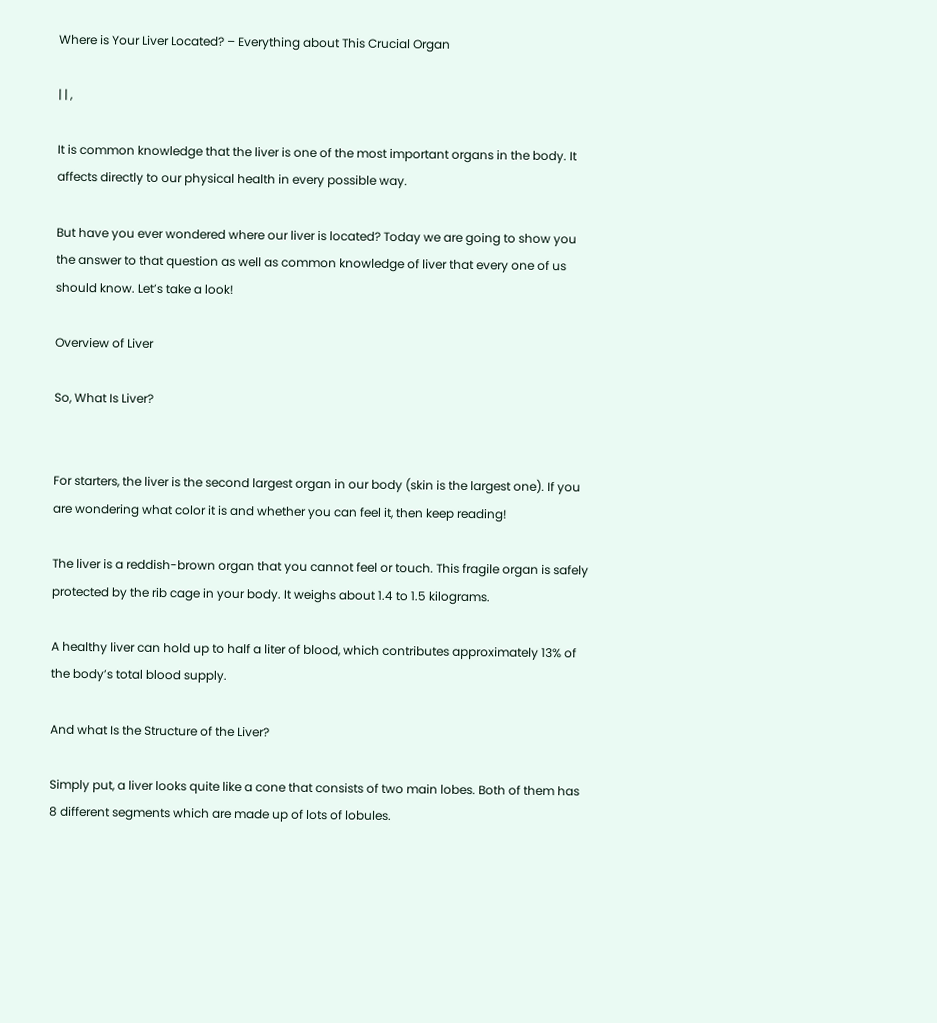Where is Your Liver Located? – Everything about This Crucial Organ

| | ,

It is common knowledge that the liver is one of the most important organs in the body. It affects directly to our physical health in every possible way.

But have you ever wondered where our liver is located? Today we are going to show you the answer to that question as well as common knowledge of liver that every one of us should know. Let’s take a look!

Overview of Liver

So, What Is Liver?


For starters, the liver is the second largest organ in our body (skin is the largest one). If you are wondering what color it is and whether you can feel it, then keep reading!

The liver is a reddish-brown organ that you cannot feel or touch. This fragile organ is safely protected by the rib cage in your body. It weighs about 1.4 to 1.5 kilograms.

A healthy liver can hold up to half a liter of blood, which contributes approximately 13% of the body’s total blood supply.

And what Is the Structure of the Liver?

Simply put, a liver looks quite like a cone that consists of two main lobes. Both of them has 8 different segments which are made up of lots of lobules.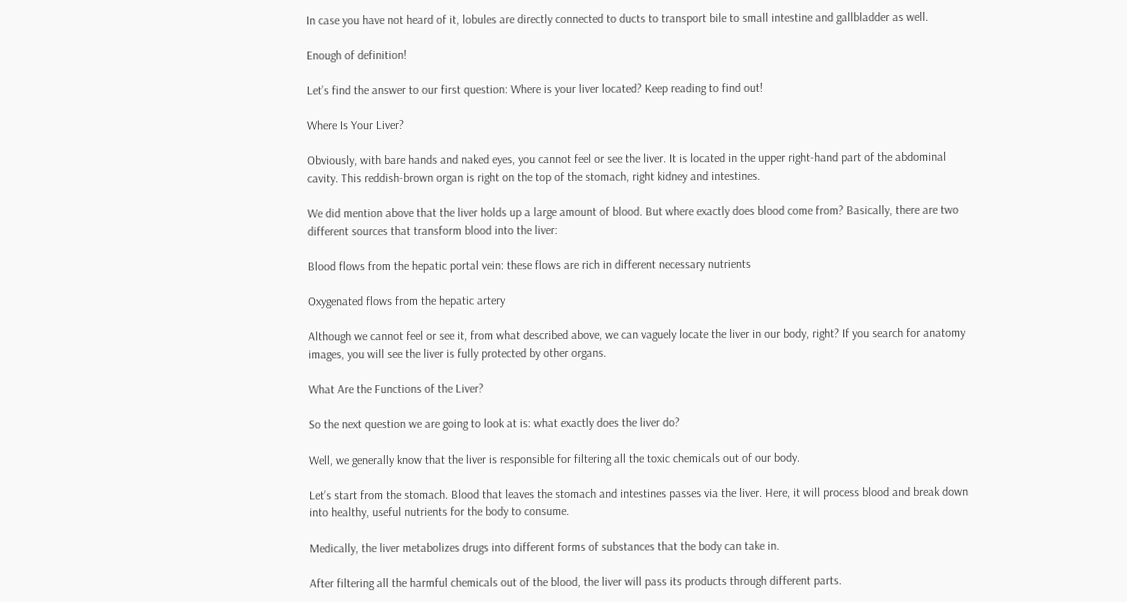In case you have not heard of it, lobules are directly connected to ducts to transport bile to small intestine and gallbladder as well.

Enough of definition!

Let’s find the answer to our first question: Where is your liver located? Keep reading to find out!

Where Is Your Liver?

Obviously, with bare hands and naked eyes, you cannot feel or see the liver. It is located in the upper right-hand part of the abdominal cavity. This reddish-brown organ is right on the top of the stomach, right kidney and intestines.

We did mention above that the liver holds up a large amount of blood. But where exactly does blood come from? Basically, there are two different sources that transform blood into the liver:

Blood flows from the hepatic portal vein: these flows are rich in different necessary nutrients

Oxygenated flows from the hepatic artery

Although we cannot feel or see it, from what described above, we can vaguely locate the liver in our body, right? If you search for anatomy images, you will see the liver is fully protected by other organs.

What Are the Functions of the Liver?

So the next question we are going to look at is: what exactly does the liver do?

Well, we generally know that the liver is responsible for filtering all the toxic chemicals out of our body.

Let’s start from the stomach. Blood that leaves the stomach and intestines passes via the liver. Here, it will process blood and break down into healthy, useful nutrients for the body to consume.

Medically, the liver metabolizes drugs into different forms of substances that the body can take in.

After filtering all the harmful chemicals out of the blood, the liver will pass its products through different parts.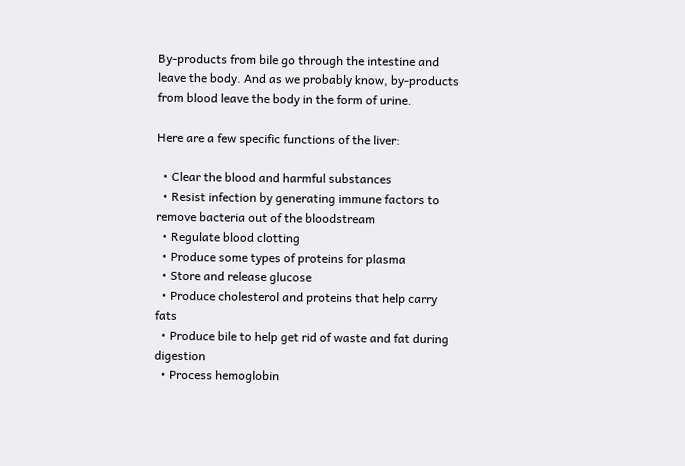By-products from bile go through the intestine and leave the body. And as we probably know, by-products from blood leave the body in the form of urine.

Here are a few specific functions of the liver:

  • Clear the blood and harmful substances
  • Resist infection by generating immune factors to remove bacteria out of the bloodstream
  • Regulate blood clotting
  • Produce some types of proteins for plasma
  • Store and release glucose
  • Produce cholesterol and proteins that help carry fats
  • Produce bile to help get rid of waste and fat during digestion
  • Process hemoglobin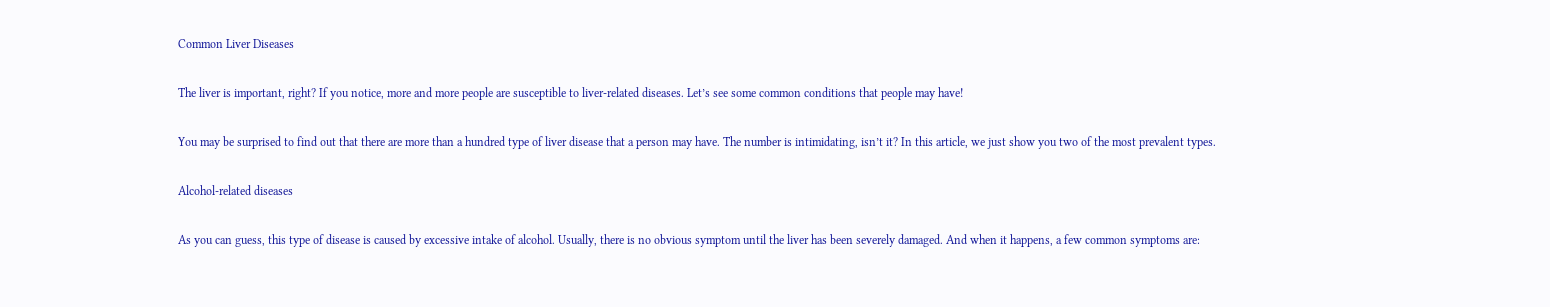Common Liver Diseases

The liver is important, right? If you notice, more and more people are susceptible to liver-related diseases. Let’s see some common conditions that people may have!

You may be surprised to find out that there are more than a hundred type of liver disease that a person may have. The number is intimidating, isn’t it? In this article, we just show you two of the most prevalent types.

Alcohol-related diseases

As you can guess, this type of disease is caused by excessive intake of alcohol. Usually, there is no obvious symptom until the liver has been severely damaged. And when it happens, a few common symptoms are: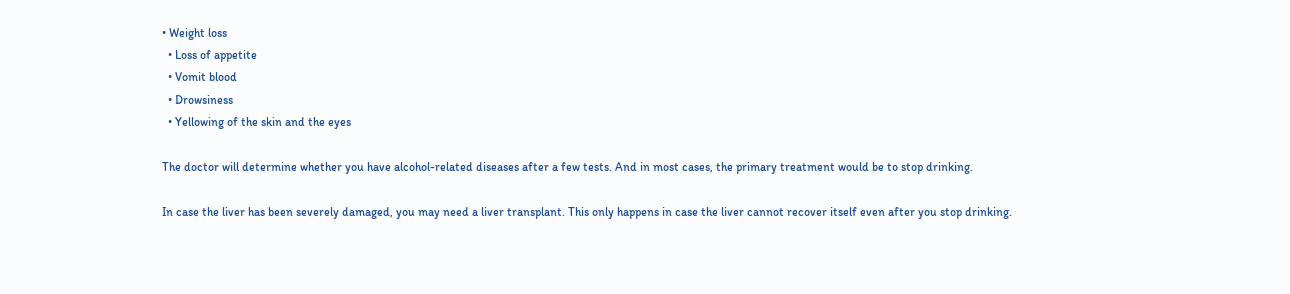• Weight loss
  • Loss of appetite
  • Vomit blood
  • Drowsiness
  • Yellowing of the skin and the eyes

The doctor will determine whether you have alcohol-related diseases after a few tests. And in most cases, the primary treatment would be to stop drinking.

In case the liver has been severely damaged, you may need a liver transplant. This only happens in case the liver cannot recover itself even after you stop drinking.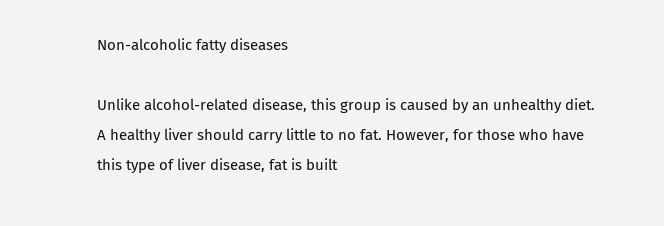Non-alcoholic fatty diseases

Unlike alcohol-related disease, this group is caused by an unhealthy diet. A healthy liver should carry little to no fat. However, for those who have this type of liver disease, fat is built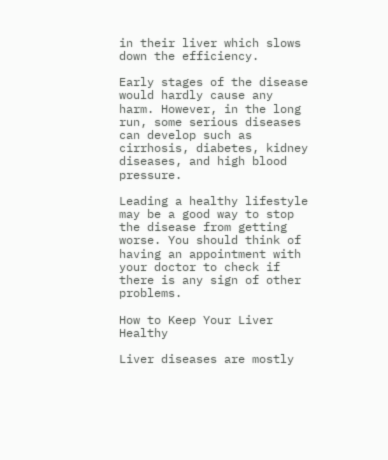in their liver which slows down the efficiency.

Early stages of the disease would hardly cause any harm. However, in the long run, some serious diseases can develop such as cirrhosis, diabetes, kidney diseases, and high blood pressure.

Leading a healthy lifestyle may be a good way to stop the disease from getting worse. You should think of having an appointment with your doctor to check if there is any sign of other problems.

How to Keep Your Liver Healthy

Liver diseases are mostly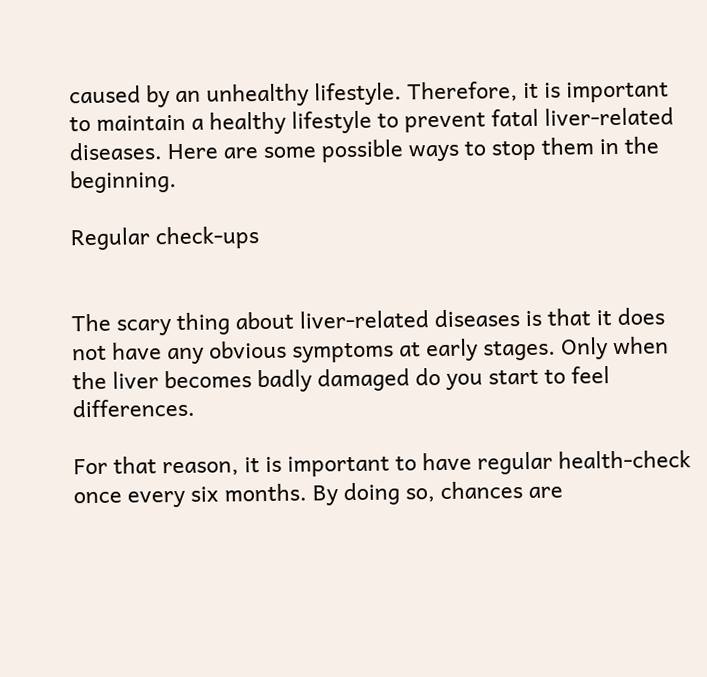caused by an unhealthy lifestyle. Therefore, it is important to maintain a healthy lifestyle to prevent fatal liver-related diseases. Here are some possible ways to stop them in the beginning.

Regular check-ups


The scary thing about liver-related diseases is that it does not have any obvious symptoms at early stages. Only when the liver becomes badly damaged do you start to feel differences.

For that reason, it is important to have regular health-check once every six months. By doing so, chances are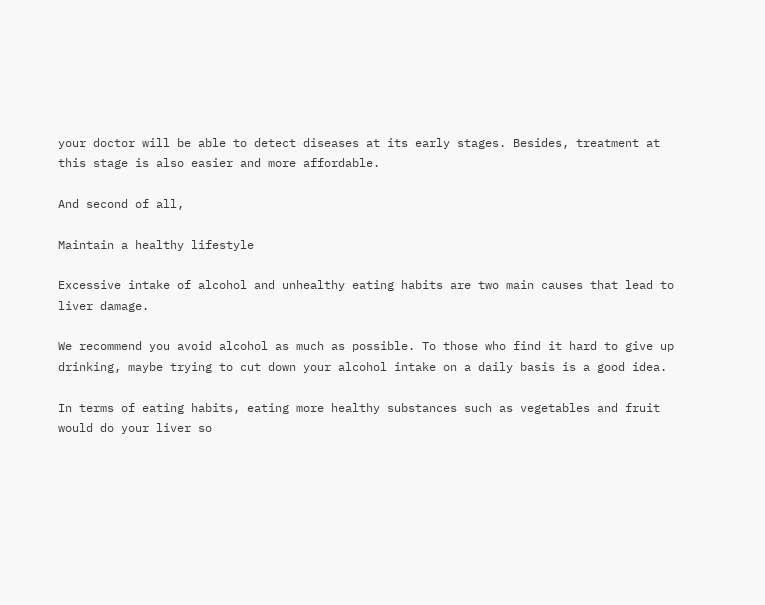your doctor will be able to detect diseases at its early stages. Besides, treatment at this stage is also easier and more affordable.

And second of all,

Maintain a healthy lifestyle

Excessive intake of alcohol and unhealthy eating habits are two main causes that lead to liver damage.

We recommend you avoid alcohol as much as possible. To those who find it hard to give up drinking, maybe trying to cut down your alcohol intake on a daily basis is a good idea.

In terms of eating habits, eating more healthy substances such as vegetables and fruit would do your liver so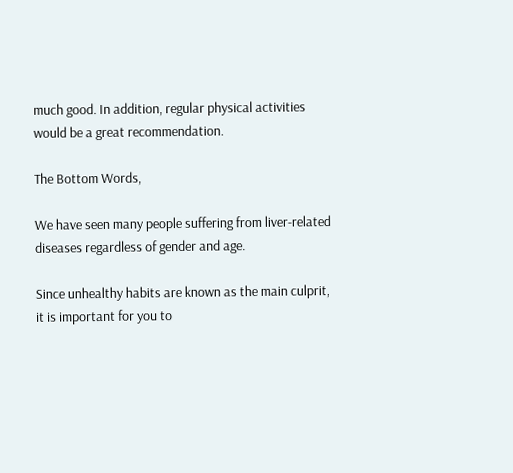much good. In addition, regular physical activities would be a great recommendation.

The Bottom Words,

We have seen many people suffering from liver-related diseases regardless of gender and age.

Since unhealthy habits are known as the main culprit, it is important for you to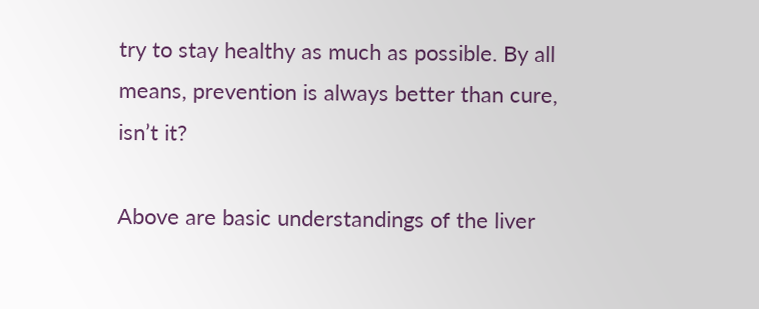try to stay healthy as much as possible. By all means, prevention is always better than cure, isn’t it?

Above are basic understandings of the liver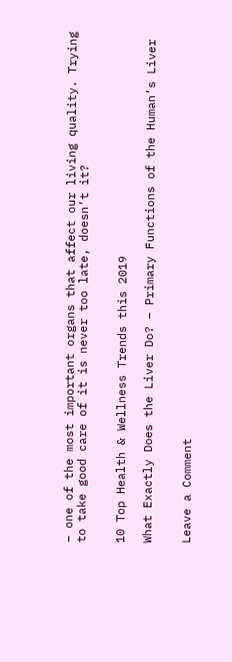– one of the most important organs that affect our living quality. Trying to take good care of it is never too late, doesn’t it?


10 Top Health & Wellness Trends this 2019

What Exactly Does the Liver Do? – Primary Functions of the Human’s Liver


Leave a Comment